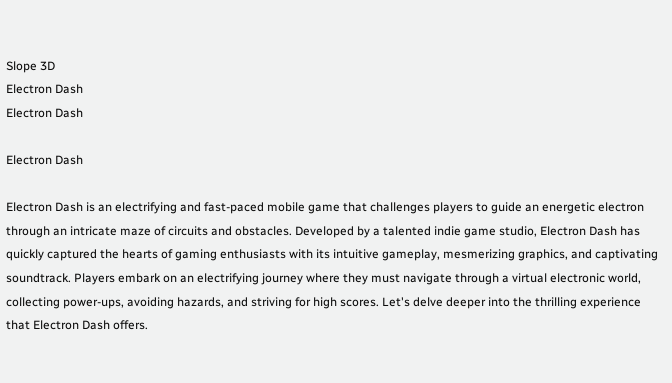Slope 3D
Electron Dash
Electron Dash

Electron Dash

Electron Dash is an electrifying and fast-paced mobile game that challenges players to guide an energetic electron through an intricate maze of circuits and obstacles. Developed by a talented indie game studio, Electron Dash has quickly captured the hearts of gaming enthusiasts with its intuitive gameplay, mesmerizing graphics, and captivating soundtrack. Players embark on an electrifying journey where they must navigate through a virtual electronic world, collecting power-ups, avoiding hazards, and striving for high scores. Let's delve deeper into the thrilling experience that Electron Dash offers.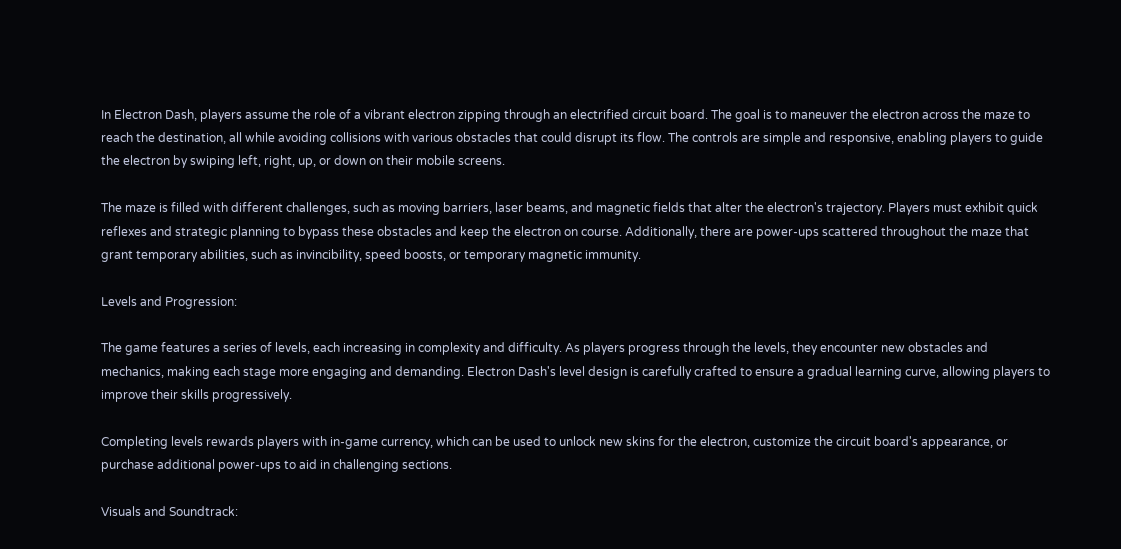In Electron Dash, players assume the role of a vibrant electron zipping through an electrified circuit board. The goal is to maneuver the electron across the maze to reach the destination, all while avoiding collisions with various obstacles that could disrupt its flow. The controls are simple and responsive, enabling players to guide the electron by swiping left, right, up, or down on their mobile screens.

The maze is filled with different challenges, such as moving barriers, laser beams, and magnetic fields that alter the electron's trajectory. Players must exhibit quick reflexes and strategic planning to bypass these obstacles and keep the electron on course. Additionally, there are power-ups scattered throughout the maze that grant temporary abilities, such as invincibility, speed boosts, or temporary magnetic immunity.

Levels and Progression:

The game features a series of levels, each increasing in complexity and difficulty. As players progress through the levels, they encounter new obstacles and mechanics, making each stage more engaging and demanding. Electron Dash's level design is carefully crafted to ensure a gradual learning curve, allowing players to improve their skills progressively.

Completing levels rewards players with in-game currency, which can be used to unlock new skins for the electron, customize the circuit board's appearance, or purchase additional power-ups to aid in challenging sections.

Visuals and Soundtrack: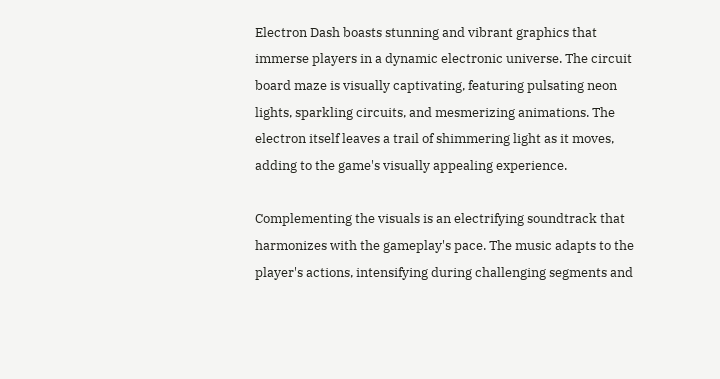Electron Dash boasts stunning and vibrant graphics that immerse players in a dynamic electronic universe. The circuit board maze is visually captivating, featuring pulsating neon lights, sparkling circuits, and mesmerizing animations. The electron itself leaves a trail of shimmering light as it moves, adding to the game's visually appealing experience.

Complementing the visuals is an electrifying soundtrack that harmonizes with the gameplay's pace. The music adapts to the player's actions, intensifying during challenging segments and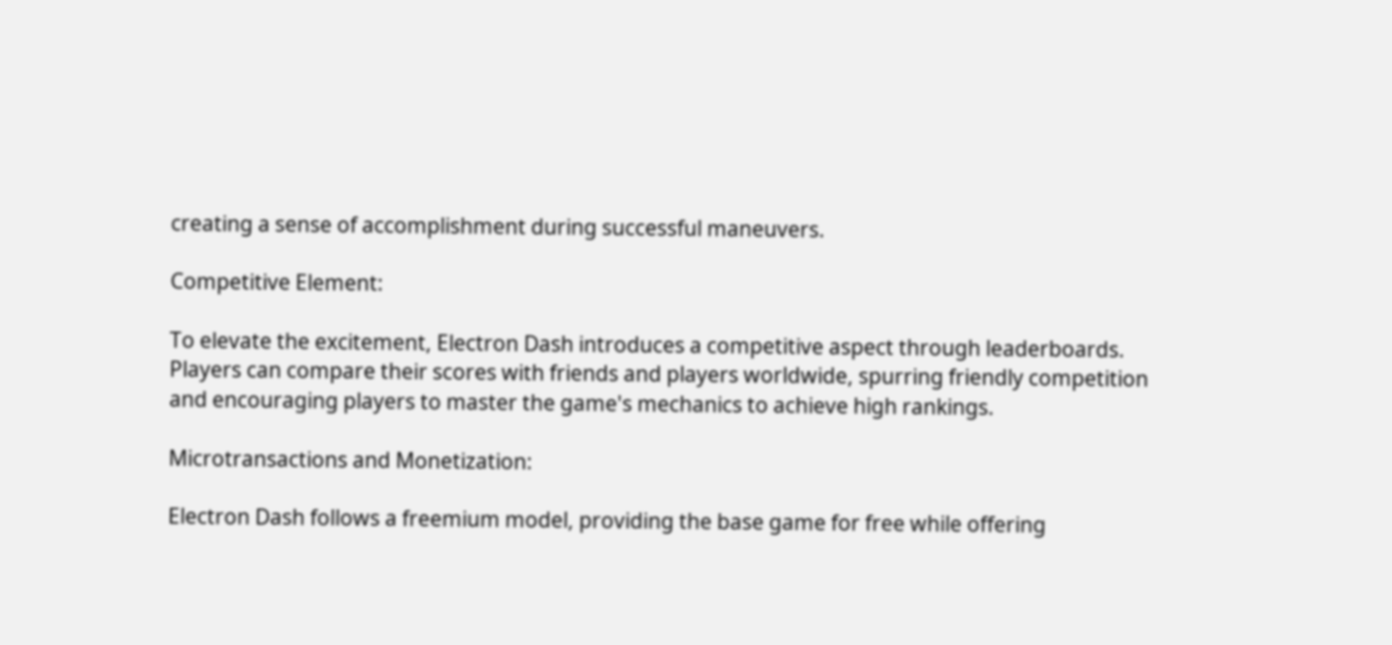creating a sense of accomplishment during successful maneuvers.

Competitive Element:

To elevate the excitement, Electron Dash introduces a competitive aspect through leaderboards. Players can compare their scores with friends and players worldwide, spurring friendly competition and encouraging players to master the game's mechanics to achieve high rankings.

Microtransactions and Monetization:

Electron Dash follows a freemium model, providing the base game for free while offering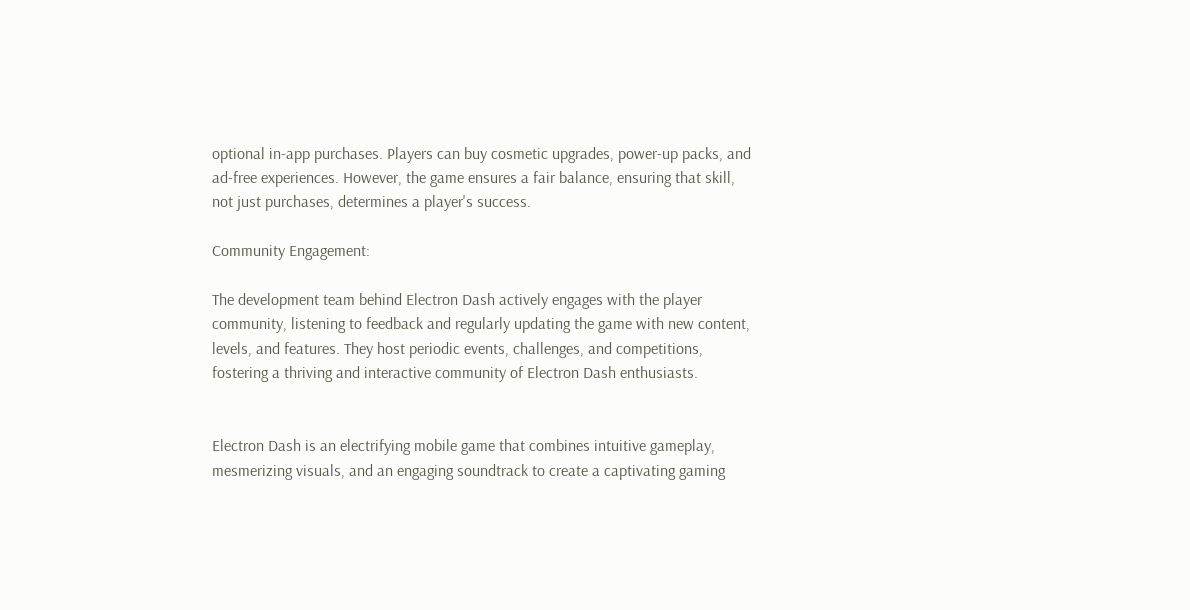optional in-app purchases. Players can buy cosmetic upgrades, power-up packs, and ad-free experiences. However, the game ensures a fair balance, ensuring that skill, not just purchases, determines a player's success.

Community Engagement:

The development team behind Electron Dash actively engages with the player community, listening to feedback and regularly updating the game with new content, levels, and features. They host periodic events, challenges, and competitions, fostering a thriving and interactive community of Electron Dash enthusiasts.


Electron Dash is an electrifying mobile game that combines intuitive gameplay, mesmerizing visuals, and an engaging soundtrack to create a captivating gaming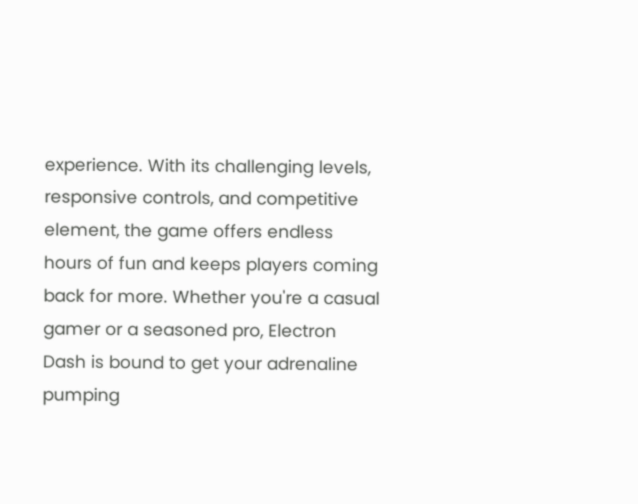experience. With its challenging levels, responsive controls, and competitive element, the game offers endless hours of fun and keeps players coming back for more. Whether you're a casual gamer or a seasoned pro, Electron Dash is bound to get your adrenaline pumping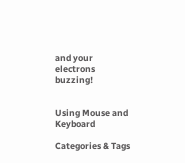and your electrons buzzing!


Using Mouse and Keyboard

Categories & Tags